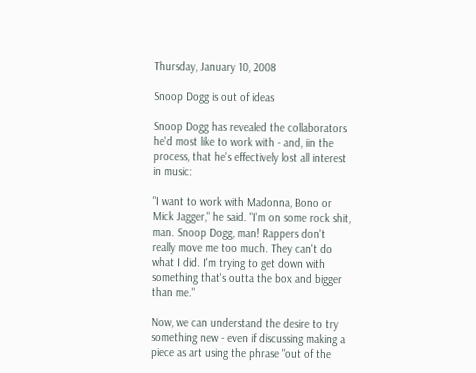Thursday, January 10, 2008

Snoop Dogg is out of ideas

Snoop Dogg has revealed the collaborators he'd most like to work with - and, iin the process, that he's effectively lost all interest in music:

"I want to work with Madonna, Bono or Mick Jagger," he said. "I'm on some rock shit, man. Snoop Dogg, man! Rappers don't really move me too much. They can't do what I did. I'm trying to get down with something that's outta the box and bigger than me."

Now, we can understand the desire to try something new - even if discussing making a piece as art using the phrase "out of the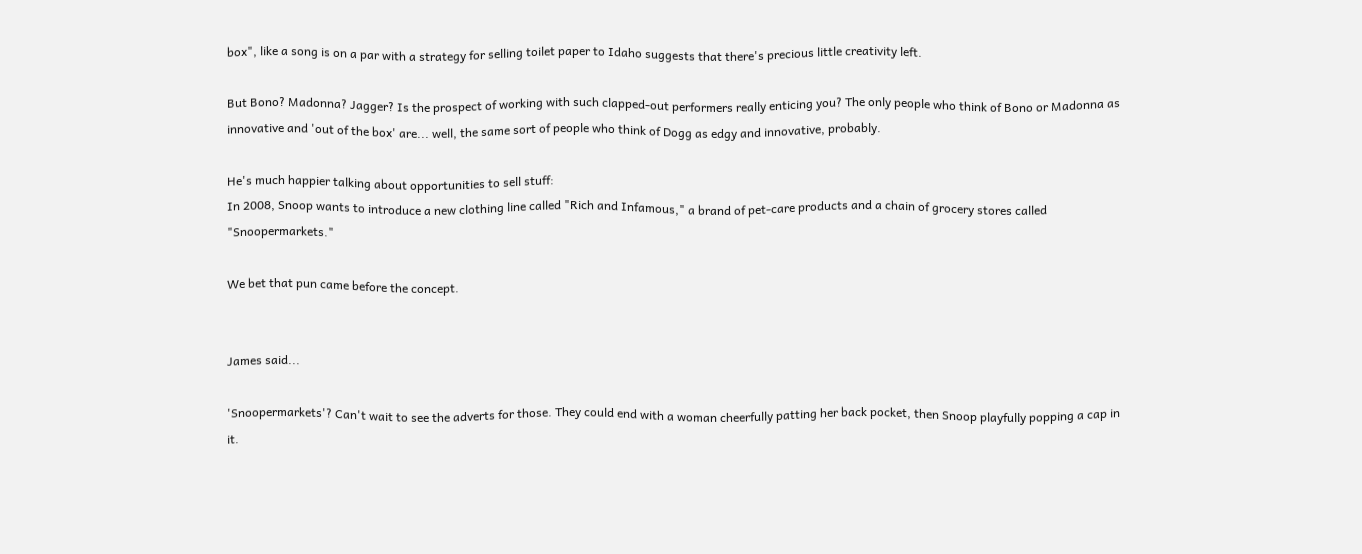box", like a song is on a par with a strategy for selling toilet paper to Idaho suggests that there's precious little creativity left.

But Bono? Madonna? Jagger? Is the prospect of working with such clapped-out performers really enticing you? The only people who think of Bono or Madonna as innovative and 'out of the box' are... well, the same sort of people who think of Dogg as edgy and innovative, probably.

He's much happier talking about opportunities to sell stuff:
In 2008, Snoop wants to introduce a new clothing line called "Rich and Infamous," a brand of pet-care products and a chain of grocery stores called "Snoopermarkets."

We bet that pun came before the concept.


James said...

'Snoopermarkets'? Can't wait to see the adverts for those. They could end with a woman cheerfully patting her back pocket, then Snoop playfully popping a cap in it.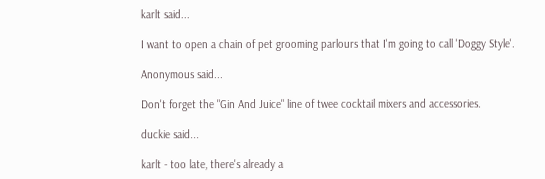karlt said...

I want to open a chain of pet grooming parlours that I'm going to call 'Doggy Style'.

Anonymous said...

Don't forget the "Gin And Juice" line of twee cocktail mixers and accessories.

duckie said...

karlt - too late, there's already a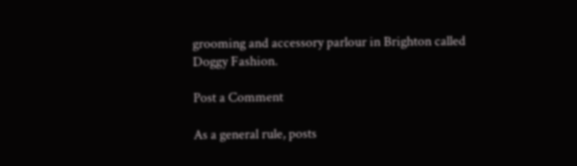grooming and accessory parlour in Brighton called Doggy Fashion.

Post a Comment

As a general rule, posts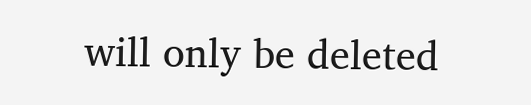will only be deleted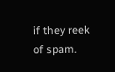if they reek of spam.